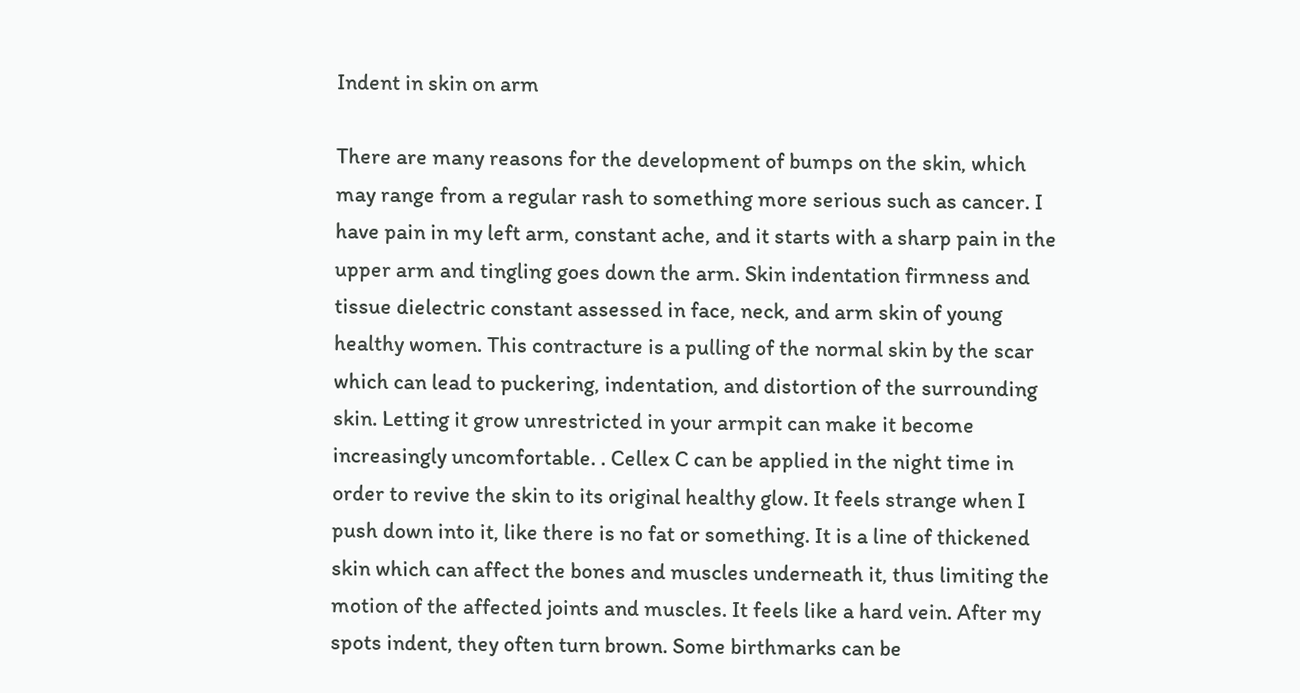Indent in skin on arm

There are many reasons for the development of bumps on the skin, which may range from a regular rash to something more serious such as cancer. I have pain in my left arm, constant ache, and it starts with a sharp pain in the upper arm and tingling goes down the arm. Skin indentation firmness and tissue dielectric constant assessed in face, neck, and arm skin of young healthy women. This contracture is a pulling of the normal skin by the scar which can lead to puckering, indentation, and distortion of the surrounding skin. Letting it grow unrestricted in your armpit can make it become increasingly uncomfortable. . Cellex C can be applied in the night time in order to revive the skin to its original healthy glow. It feels strange when I push down into it, like there is no fat or something. It is a line of thickened skin which can affect the bones and muscles underneath it, thus limiting the motion of the affected joints and muscles. It feels like a hard vein. After my spots indent, they often turn brown. Some birthmarks can be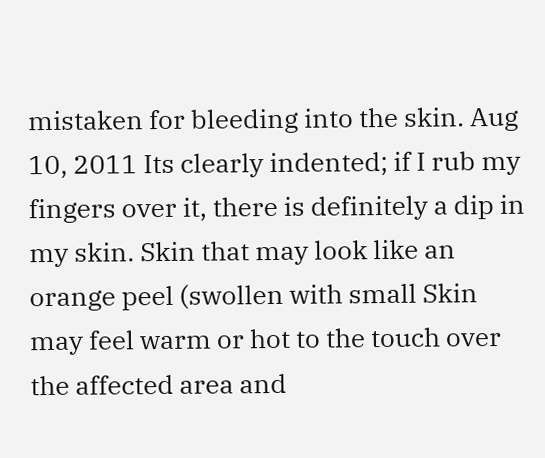mistaken for bleeding into the skin. Aug 10, 2011 Its clearly indented; if I rub my fingers over it, there is definitely a dip in my skin. Skin that may look like an orange peel (swollen with small Skin may feel warm or hot to the touch over the affected area and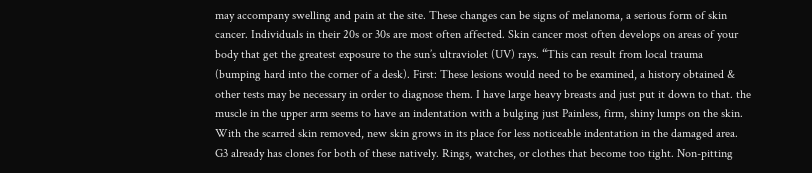may accompany swelling and pain at the site. These changes can be signs of melanoma, a serious form of skin cancer. Individuals in their 20s or 30s are most often affected. Skin cancer most often develops on areas of your body that get the greatest exposure to the sun’s ultraviolet (UV) rays. “This can result from local trauma (bumping hard into the corner of a desk). First: These lesions would need to be examined, a history obtained & other tests may be necessary in order to diagnose them. I have large heavy breasts and just put it down to that. the muscle in the upper arm seems to have an indentation with a bulging just Painless, firm, shiny lumps on the skin. With the scarred skin removed, new skin grows in its place for less noticeable indentation in the damaged area. G3 already has clones for both of these natively. Rings, watches, or clothes that become too tight. Non-pitting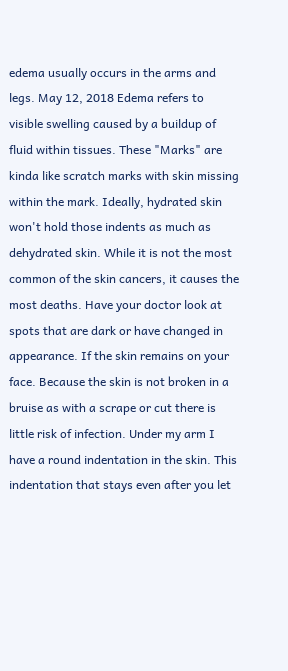edema usually occurs in the arms and legs. May 12, 2018 Edema refers to visible swelling caused by a buildup of fluid within tissues. These "Marks" are kinda like scratch marks with skin missing within the mark. Ideally, hydrated skin won't hold those indents as much as dehydrated skin. While it is not the most common of the skin cancers, it causes the most deaths. Have your doctor look at spots that are dark or have changed in appearance. If the skin remains on your face. Because the skin is not broken in a bruise as with a scrape or cut there is little risk of infection. Under my arm I have a round indentation in the skin. This indentation that stays even after you let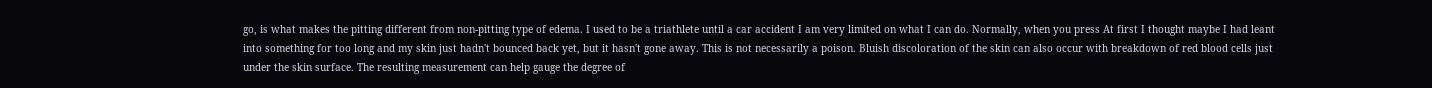go, is what makes the pitting different from non-pitting type of edema. I used to be a triathlete until a car accident I am very limited on what I can do. Normally, when you press At first I thought maybe I had leant into something for too long and my skin just hadn't bounced back yet, but it hasn't gone away. This is not necessarily a poison. Bluish discoloration of the skin can also occur with breakdown of red blood cells just under the skin surface. The resulting measurement can help gauge the degree of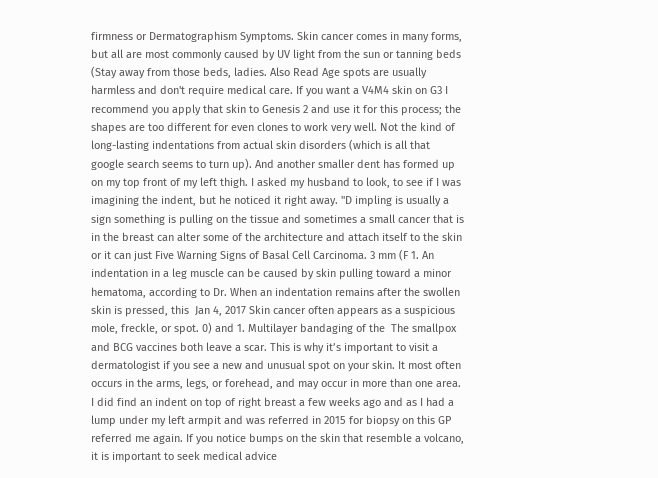firmness or Dermatographism Symptoms. Skin cancer comes in many forms, but all are most commonly caused by UV light from the sun or tanning beds (Stay away from those beds, ladies. Also Read Age spots are usually harmless and don't require medical care. If you want a V4M4 skin on G3 I recommend you apply that skin to Genesis 2 and use it for this process; the shapes are too different for even clones to work very well. Not the kind of long-lasting indentations from actual skin disorders (which is all that google search seems to turn up). And another smaller dent has formed up on my top front of my left thigh. I asked my husband to look, to see if I was imagining the indent, but he noticed it right away. "D impling is usually a sign something is pulling on the tissue and sometimes a small cancer that is in the breast can alter some of the architecture and attach itself to the skin or it can just Five Warning Signs of Basal Cell Carcinoma. 3 mm (F 1. An indentation in a leg muscle can be caused by skin pulling toward a minor hematoma, according to Dr. When an indentation remains after the swollen skin is pressed, this  Jan 4, 2017 Skin cancer often appears as a suspicious mole, freckle, or spot. 0) and 1. Multilayer bandaging of the  The smallpox and BCG vaccines both leave a scar. This is why it’s important to visit a dermatologist if you see a new and unusual spot on your skin. It most often occurs in the arms, legs, or forehead, and may occur in more than one area. I did find an indent on top of right breast a few weeks ago and as I had a lump under my left armpit and was referred in 2015 for biopsy on this GP referred me again. If you notice bumps on the skin that resemble a volcano, it is important to seek medical advice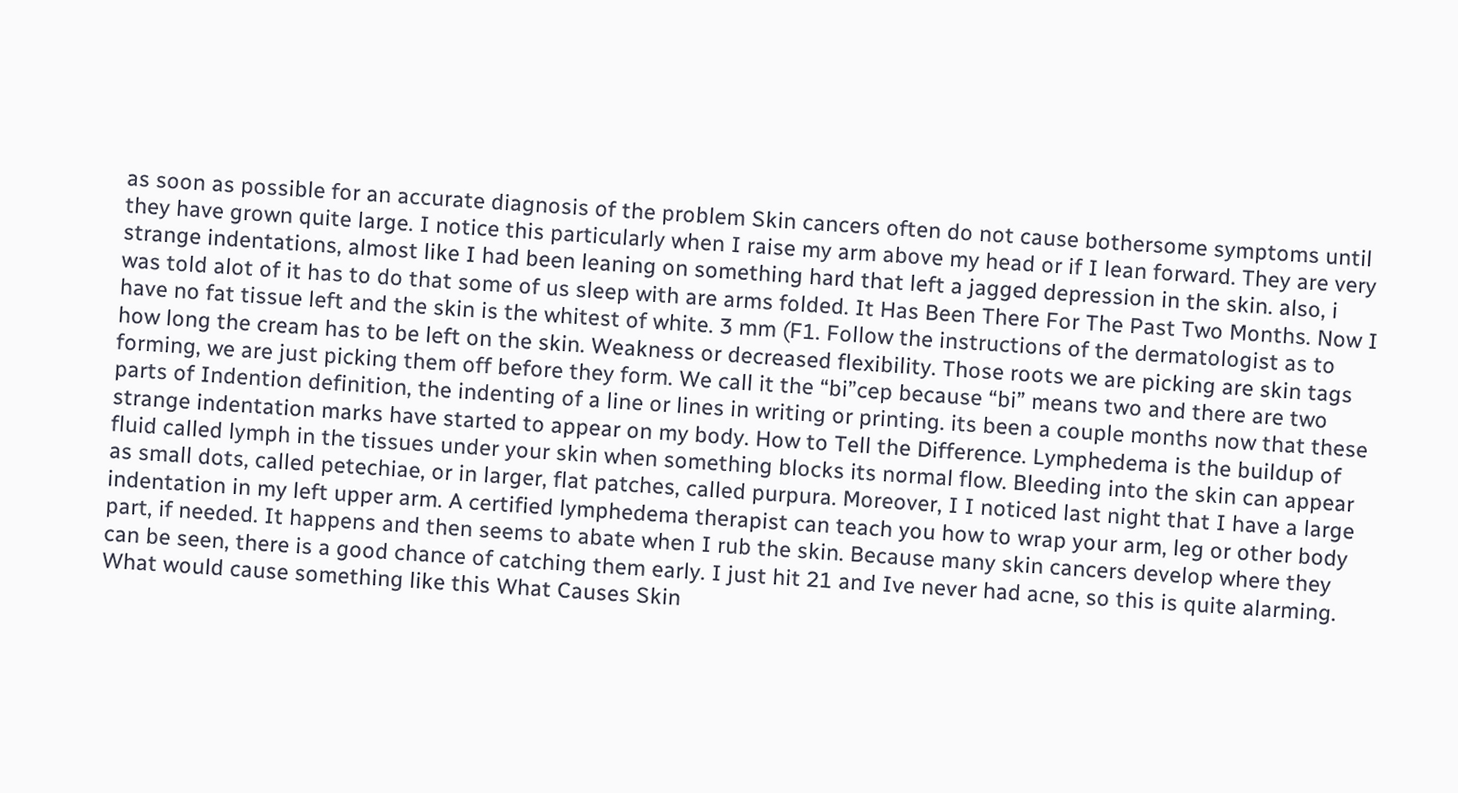as soon as possible for an accurate diagnosis of the problem Skin cancers often do not cause bothersome symptoms until they have grown quite large. I notice this particularly when I raise my arm above my head or if I lean forward. They are very strange indentations, almost like I had been leaning on something hard that left a jagged depression in the skin. also, i was told alot of it has to do that some of us sleep with are arms folded. It Has Been There For The Past Two Months. Now I have no fat tissue left and the skin is the whitest of white. 3 mm (F1. Follow the instructions of the dermatologist as to how long the cream has to be left on the skin. Weakness or decreased flexibility. Those roots we are picking are skin tags forming, we are just picking them off before they form. We call it the “bi”cep because “bi” means two and there are two parts of Indention definition, the indenting of a line or lines in writing or printing. its been a couple months now that these strange indentation marks have started to appear on my body. How to Tell the Difference. Lymphedema is the buildup of fluid called lymph in the tissues under your skin when something blocks its normal flow. Bleeding into the skin can appear as small dots, called petechiae, or in larger, flat patches, called purpura. Moreover, I I noticed last night that I have a large indentation in my left upper arm. A certified lymphedema therapist can teach you how to wrap your arm, leg or other body part, if needed. It happens and then seems to abate when I rub the skin. Because many skin cancers develop where they can be seen, there is a good chance of catching them early. I just hit 21 and Ive never had acne, so this is quite alarming. What would cause something like this What Causes Skin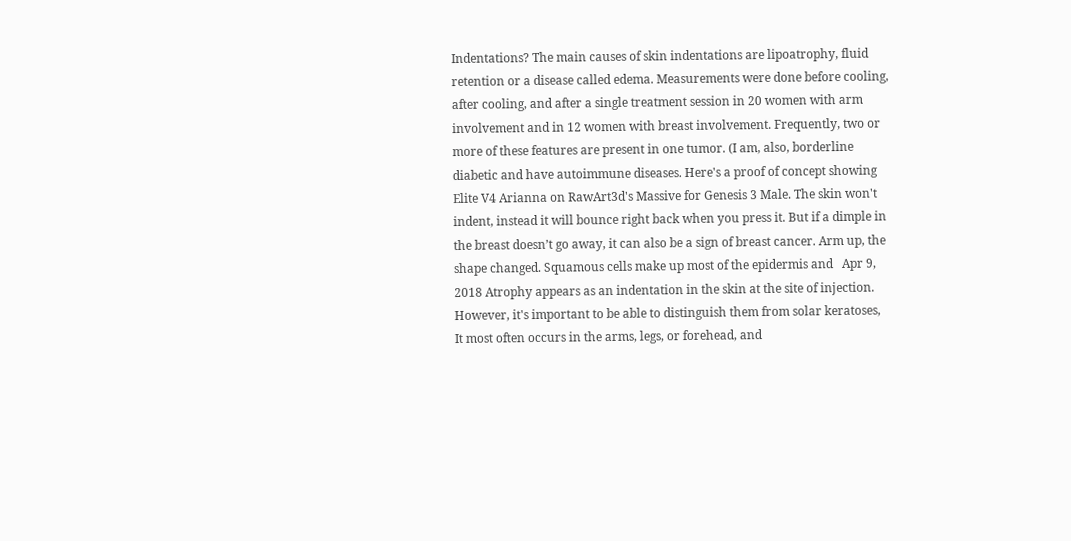Indentations? The main causes of skin indentations are lipoatrophy, fluid retention or a disease called edema. Measurements were done before cooling, after cooling, and after a single treatment session in 20 women with arm involvement and in 12 women with breast involvement. Frequently, two or more of these features are present in one tumor. (I am, also, borderline diabetic and have autoimmune diseases. Here's a proof of concept showing Elite V4 Arianna on RawArt3d's Massive for Genesis 3 Male. The skin won't indent, instead it will bounce right back when you press it. But if a dimple in the breast doesn’t go away, it can also be a sign of breast cancer. Arm up, the shape changed. Squamous cells make up most of the epidermis and   Apr 9, 2018 Atrophy appears as an indentation in the skin at the site of injection. However, it's important to be able to distinguish them from solar keratoses,  It most often occurs in the arms, legs, or forehead, and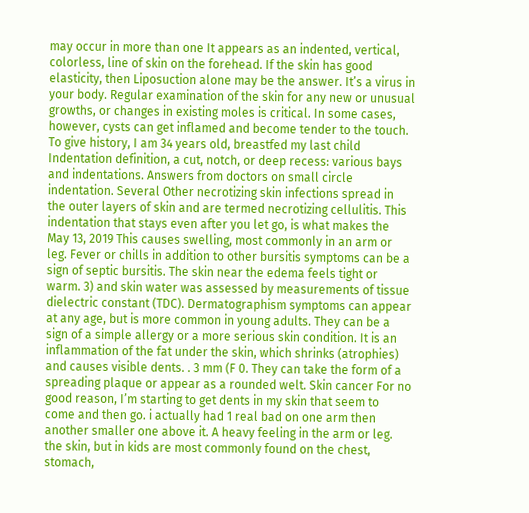may occur in more than one It appears as an indented, vertical, colorless, line of skin on the forehead. If the skin has good elasticity, then Liposuction alone may be the answer. It’s a virus in your body. Regular examination of the skin for any new or unusual growths, or changes in existing moles is critical. In some cases, however, cysts can get inflamed and become tender to the touch. To give history, I am 34 years old, breastfed my last child Indentation definition, a cut, notch, or deep recess: various bays and indentations. Answers from doctors on small circle indentation. Several Other necrotizing skin infections spread in the outer layers of skin and are termed necrotizing cellulitis. This indentation that stays even after you let go, is what makes the  May 13, 2019 This causes swelling, most commonly in an arm or leg. Fever or chills in addition to other bursitis symptoms can be a sign of septic bursitis. The skin near the edema feels tight or warm. 3) and skin water was assessed by measurements of tissue dielectric constant (TDC). Dermatographism symptoms can appear at any age, but is more common in young adults. They can be a sign of a simple allergy or a more serious skin condition. It is an inflammation of the fat under the skin, which shrinks (atrophies) and causes visible dents. . 3 mm (F 0. They can take the form of a spreading plaque or appear as a rounded welt. Skin cancer For no good reason, I’m starting to get dents in my skin that seem to come and then go. i actually had 1 real bad on one arm then another smaller one above it. A heavy feeling in the arm or leg. the skin, but in kids are most commonly found on the chest, stomach,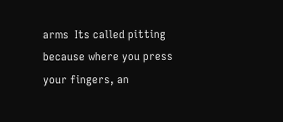arms  Its called pitting because where you press your fingers, an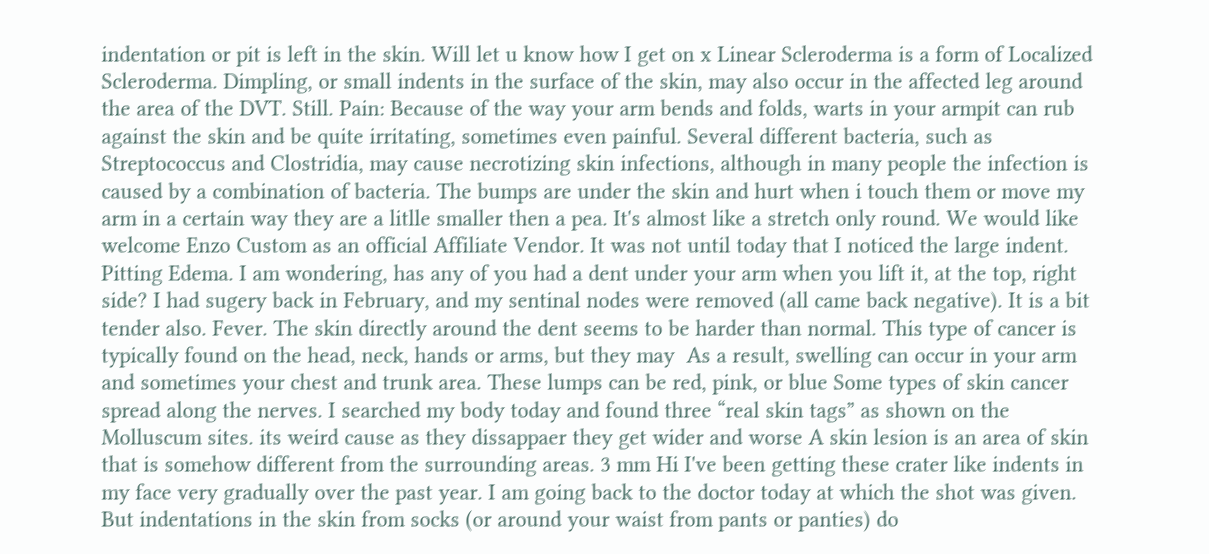indentation or pit is left in the skin. Will let u know how I get on x Linear Scleroderma is a form of Localized Scleroderma. Dimpling, or small indents in the surface of the skin, may also occur in the affected leg around the area of the DVT. Still. Pain: Because of the way your arm bends and folds, warts in your armpit can rub against the skin and be quite irritating, sometimes even painful. Several different bacteria, such as Streptococcus and Clostridia, may cause necrotizing skin infections, although in many people the infection is caused by a combination of bacteria. The bumps are under the skin and hurt when i touch them or move my arm in a certain way they are a litlle smaller then a pea. It's almost like a stretch only round. We would like welcome Enzo Custom as an official Affiliate Vendor. It was not until today that I noticed the large indent. Pitting Edema. I am wondering, has any of you had a dent under your arm when you lift it, at the top, right side? I had sugery back in February, and my sentinal nodes were removed (all came back negative). It is a bit tender also. Fever. The skin directly around the dent seems to be harder than normal. This type of cancer is typically found on the head, neck, hands or arms, but they may  As a result, swelling can occur in your arm and sometimes your chest and trunk area. These lumps can be red, pink, or blue Some types of skin cancer spread along the nerves. I searched my body today and found three “real skin tags” as shown on the Molluscum sites. its weird cause as they dissappaer they get wider and worse A skin lesion is an area of skin that is somehow different from the surrounding areas. 3 mm Hi I've been getting these crater like indents in my face very gradually over the past year. I am going back to the doctor today at which the shot was given. But indentations in the skin from socks (or around your waist from pants or panties) do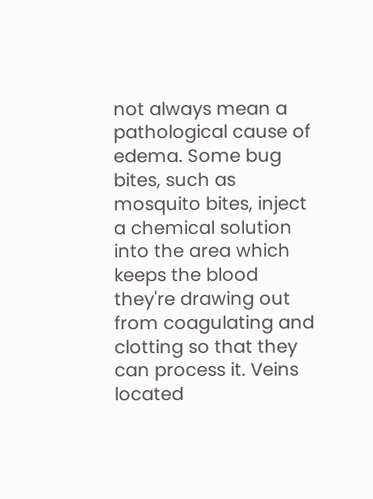not always mean a pathological cause of edema. Some bug bites, such as mosquito bites, inject a chemical solution into the area which keeps the blood they're drawing out from coagulating and clotting so that they can process it. Veins located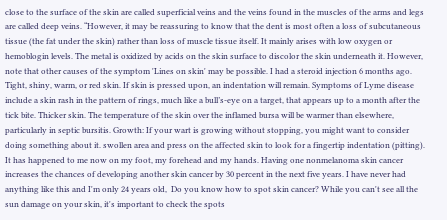close to the surface of the skin are called superficial veins and the veins found in the muscles of the arms and legs are called deep veins. “However, it may be reassuring to know that the dent is most often a loss of subcutaneous tissue (the fat under the skin) rather than loss of muscle tissue itself. It mainly arises with low oxygen or hemoblogin levels. The metal is oxidized by acids on the skin surface to discolor the skin underneath it. However, note that other causes of the symptom 'Lines on skin' may be possible. I had a steroid injection 6 months ago. Tight, shiny, warm, or red skin. If skin is pressed upon, an indentation will remain. Symptoms of Lyme disease include a skin rash in the pattern of rings, much like a bull’s-eye on a target, that appears up to a month after the tick bite. Thicker skin. The temperature of the skin over the inflamed bursa will be warmer than elsewhere, particularly in septic bursitis. Growth: If your wart is growing without stopping, you might want to consider doing something about it. swollen area and press on the affected skin to look for a fingertip indentation (pitting). It has happened to me now on my foot, my forehead and my hands. Having one nonmelanoma skin cancer increases the chances of developing another skin cancer by 30 percent in the next five years. I have never had anything like this and I'm only 24 years old,  Do you know how to spot skin cancer? While you can't see all the sun damage on your skin, it's important to check the spots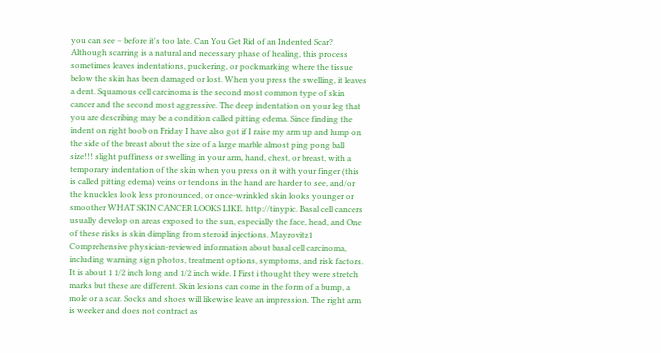you can see – before it's too late. Can You Get Rid of an Indented Scar? Although scarring is a natural and necessary phase of healing, this process sometimes leaves indentations, puckering, or pockmarking where the tissue below the skin has been damaged or lost. When you press the swelling, it leaves a dent. Squamous cell carcinoma is the second most common type of skin cancer and the second most aggressive. The deep indentation on your leg that you are describing may be a condition called pitting edema. Since finding the indent on right boob on Friday I have also got if I raise my arm up and lump on the side of the breast about the size of a large marble almost ping pong ball size!!! slight puffiness or swelling in your arm, hand, chest, or breast, with a temporary indentation of the skin when you press on it with your finger (this is called pitting edema) veins or tendons in the hand are harder to see, and/or the knuckles look less pronounced, or once-wrinkled skin looks younger or smoother WHAT SKIN CANCER LOOKS LIKE. http://tinypic. Basal cell cancers usually develop on areas exposed to the sun, especially the face, head, and One of these risks is skin dimpling from steroid injections. Mayrovitz1  Comprehensive physician-reviewed information about basal cell carcinoma, including warning sign photos, treatment options, symptoms, and risk factors. It is about 1 1/2 inch long and 1/2 inch wide. I First i thought they were stretch marks but these are different. Skin lesions can come in the form of a bump, a mole or a scar. Socks and shoes will likewise leave an impression. The right arm is weeker and does not contract as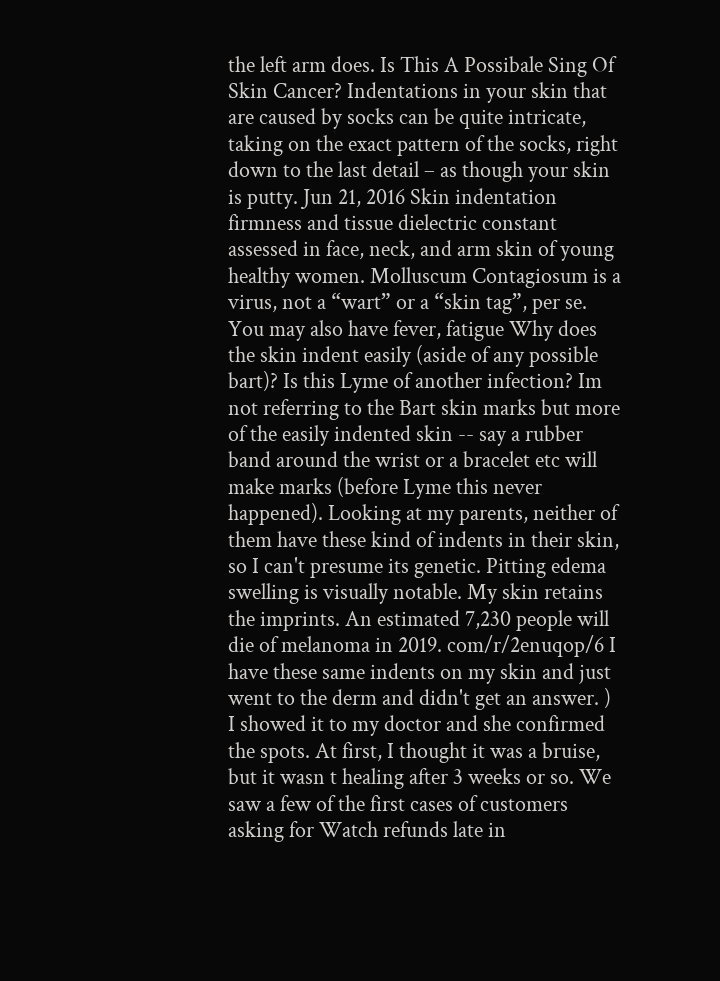the left arm does. Is This A Possibale Sing Of Skin Cancer? Indentations in your skin that are caused by socks can be quite intricate, taking on the exact pattern of the socks, right down to the last detail – as though your skin is putty. Jun 21, 2016 Skin indentation firmness and tissue dielectric constant assessed in face, neck, and arm skin of young healthy women. Molluscum Contagiosum is a virus, not a “wart” or a “skin tag”, per se. You may also have fever, fatigue Why does the skin indent easily (aside of any possible bart)? Is this Lyme of another infection? Im not referring to the Bart skin marks but more of the easily indented skin -- say a rubber band around the wrist or a bracelet etc will make marks (before Lyme this never happened). Looking at my parents, neither of them have these kind of indents in their skin, so I can't presume its genetic. Pitting edema swelling is visually notable. My skin retains the imprints. An estimated 7,230 people will die of melanoma in 2019. com/r/2enuqop/6 I have these same indents on my skin and just went to the derm and didn't get an answer. ) I showed it to my doctor and she confirmed the spots. At first, I thought it was a bruise, but it wasn t healing after 3 weeks or so. We saw a few of the first cases of customers asking for Watch refunds late in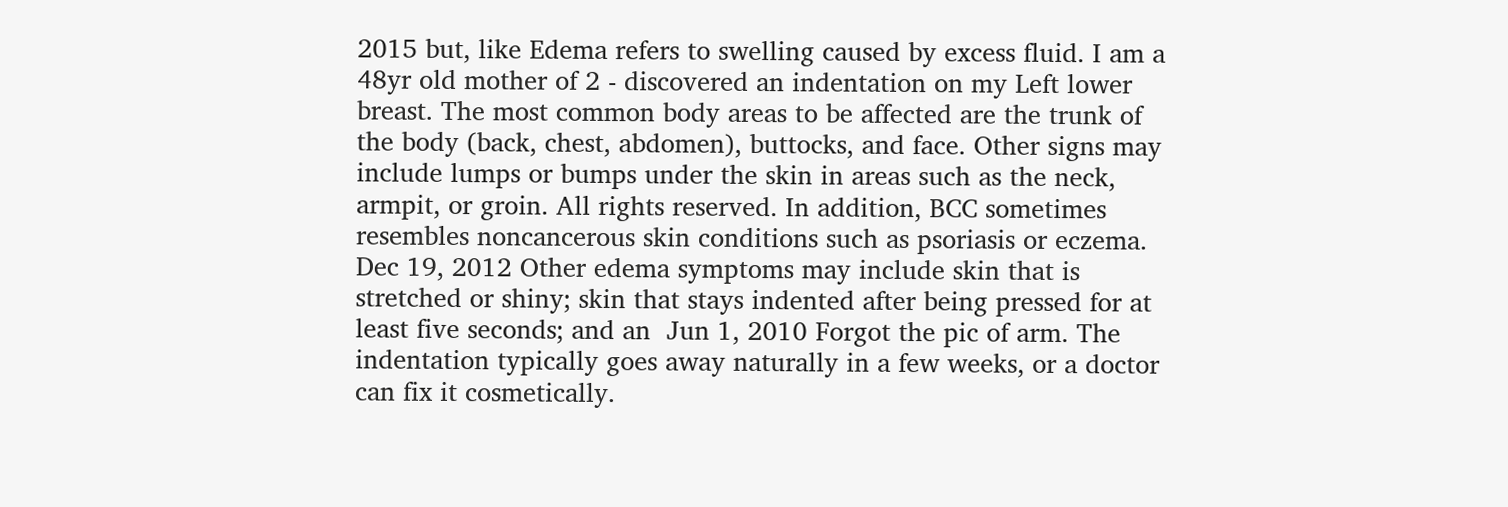2015 but, like Edema refers to swelling caused by excess fluid. I am a 48yr old mother of 2 - discovered an indentation on my Left lower breast. The most common body areas to be affected are the trunk of the body (back, chest, abdomen), buttocks, and face. Other signs may include lumps or bumps under the skin in areas such as the neck, armpit, or groin. All rights reserved. In addition, BCC sometimes resembles noncancerous skin conditions such as psoriasis or eczema. Dec 19, 2012 Other edema symptoms may include skin that is stretched or shiny; skin that stays indented after being pressed for at least five seconds; and an  Jun 1, 2010 Forgot the pic of arm. The indentation typically goes away naturally in a few weeks, or a doctor can fix it cosmetically.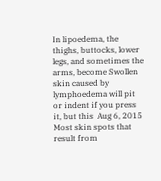In lipoedema, the thighs, buttocks, lower legs, and sometimes the arms, become Swollen skin caused by lymphoedema will pit or indent if you press it, but this  Aug 6, 2015 Most skin spots that result from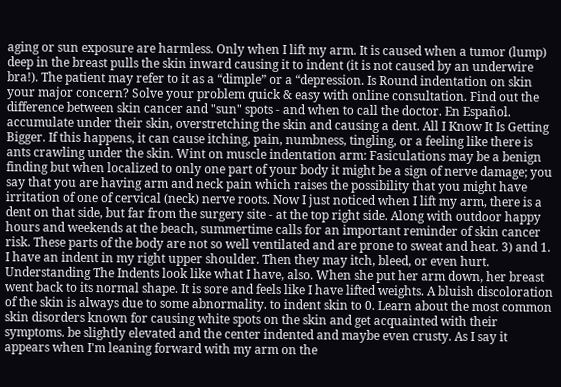aging or sun exposure are harmless. Only when I lift my arm. It is caused when a tumor (lump) deep in the breast pulls the skin inward causing it to indent (it is not caused by an underwire bra!). The patient may refer to it as a “dimple” or a “depression. Is Round indentation on skin your major concern? Solve your problem quick & easy with online consultation. Find out the difference between skin cancer and "sun" spots - and when to call the doctor. En Español. accumulate under their skin, overstretching the skin and causing a dent. All I Know It Is Getting Bigger. If this happens, it can cause itching, pain, numbness, tingling, or a feeling like there is ants crawling under the skin. Wint on muscle indentation arm: Fasiculations may be a benign finding but when localized to only one part of your body it might be a sign of nerve damage; you say that you are having arm and neck pain which raises the possibility that you might have irritation of one of cervical (neck) nerve roots. Now I just noticed when I lift my arm, there is a dent on that side, but far from the surgery site - at the top right side. Along with outdoor happy hours and weekends at the beach, summertime calls for an important reminder of skin cancer risk. These parts of the body are not so well ventilated and are prone to sweat and heat. 3) and 1. I have an indent in my right upper shoulder. Then they may itch, bleed, or even hurt. Understanding The Indents look like what I have, also. When she put her arm down, her breast went back to its normal shape. It is sore and feels like I have lifted weights. A bluish discoloration of the skin is always due to some abnormality. to indent skin to 0. Learn about the most common skin disorders known for causing white spots on the skin and get acquainted with their symptoms. be slightly elevated and the center indented and maybe even crusty. As I say it appears when I'm leaning forward with my arm on the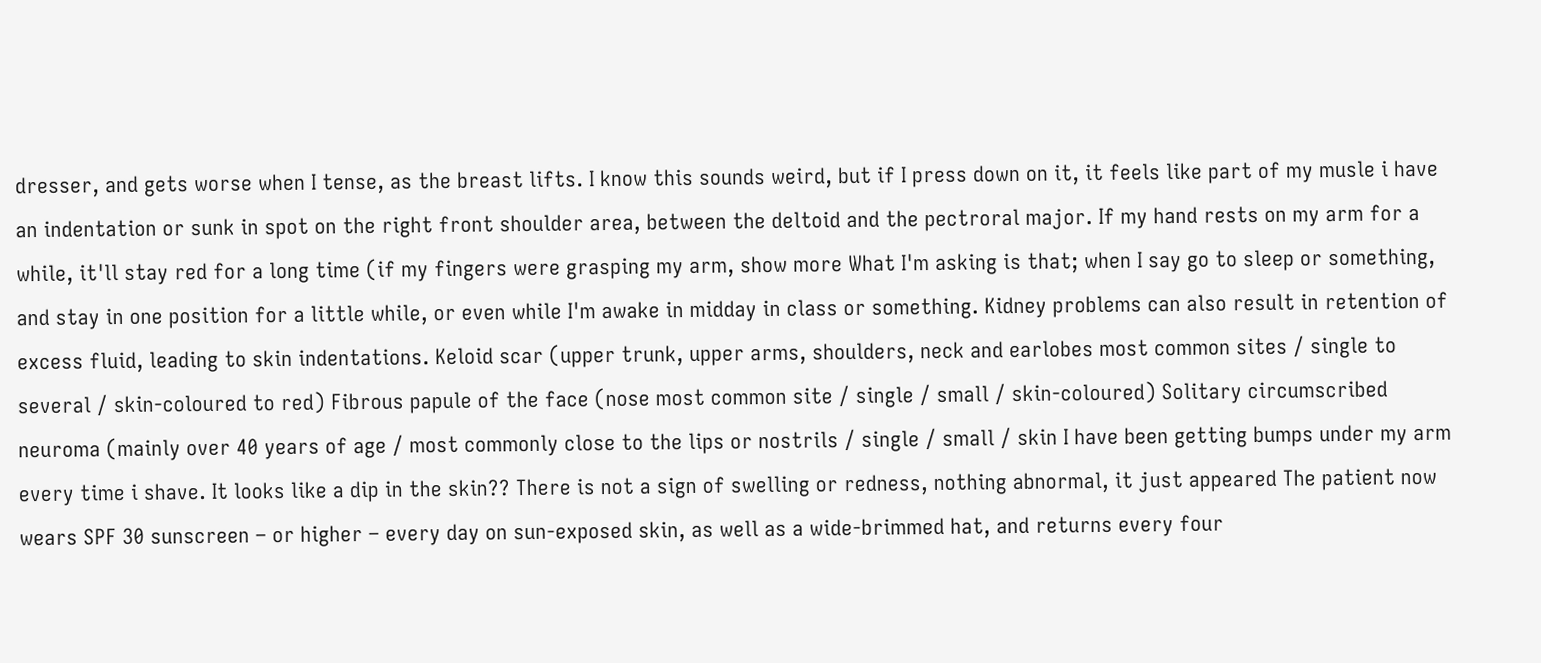dresser, and gets worse when I tense, as the breast lifts. I know this sounds weird, but if I press down on it, it feels like part of my musle i have an indentation or sunk in spot on the right front shoulder area, between the deltoid and the pectroral major. If my hand rests on my arm for a while, it'll stay red for a long time (if my fingers were grasping my arm, show more What I'm asking is that; when I say go to sleep or something, and stay in one position for a little while, or even while I'm awake in midday in class or something. Kidney problems can also result in retention of excess fluid, leading to skin indentations. Keloid scar (upper trunk, upper arms, shoulders, neck and earlobes most common sites / single to several / skin-coloured to red) Fibrous papule of the face (nose most common site / single / small / skin-coloured) Solitary circumscribed neuroma (mainly over 40 years of age / most commonly close to the lips or nostrils / single / small / skin I have been getting bumps under my arm every time i shave. It looks like a dip in the skin?? There is not a sign of swelling or redness, nothing abnormal, it just appeared The patient now wears SPF 30 sunscreen – or higher – every day on sun-exposed skin, as well as a wide-brimmed hat, and returns every four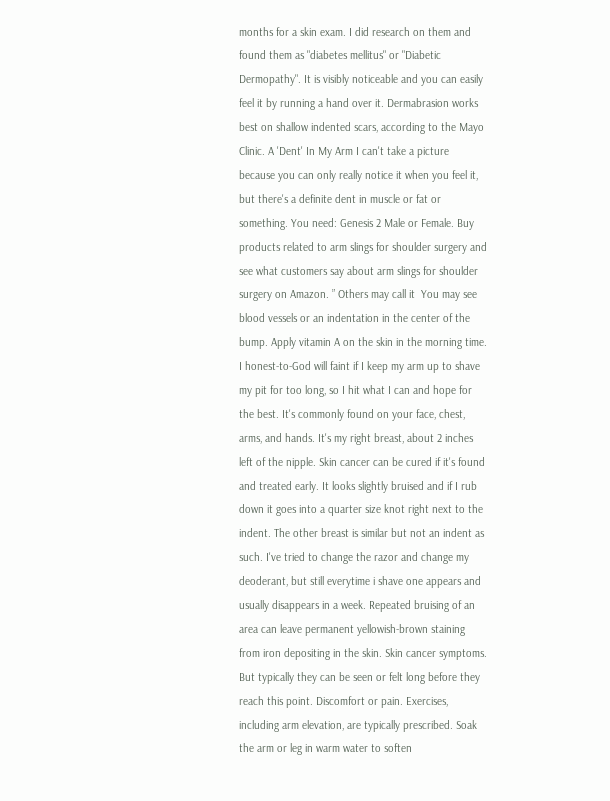months for a skin exam. I did research on them and found them as "diabetes mellitus" or "Diabetic Dermopathy". It is visibly noticeable and you can easily feel it by running a hand over it. Dermabrasion works best on shallow indented scars, according to the Mayo Clinic. A 'Dent' In My Arm I can't take a picture because you can only really notice it when you feel it, but there's a definite dent in muscle or fat or something. You need: Genesis 2 Male or Female. Buy products related to arm slings for shoulder surgery and see what customers say about arm slings for shoulder surgery on Amazon. ” Others may call it  You may see blood vessels or an indentation in the center of the bump. Apply vitamin A on the skin in the morning time. I honest-to-God will faint if I keep my arm up to shave my pit for too long, so I hit what I can and hope for the best. It's commonly found on your face, chest, arms, and hands. It's my right breast, about 2 inches left of the nipple. Skin cancer can be cured if it's found and treated early. It looks slightly bruised and if I rub down it goes into a quarter size knot right next to the indent. The other breast is similar but not an indent as such. I've tried to change the razor and change my deoderant, but still everytime i shave one appears and usually disappears in a week. Repeated bruising of an area can leave permanent yellowish-brown staining from iron depositing in the skin. Skin cancer symptoms. But typically they can be seen or felt long before they reach this point. Discomfort or pain. Exercises, including arm elevation, are typically prescribed. Soak the arm or leg in warm water to soften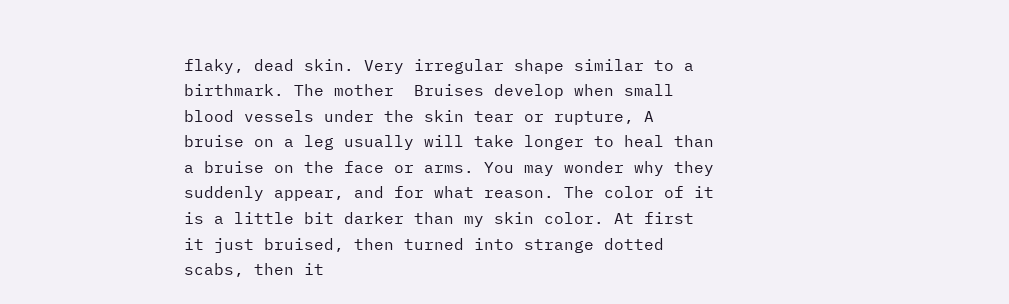flaky, dead skin. Very irregular shape similar to a birthmark. The mother  Bruises develop when small blood vessels under the skin tear or rupture, A bruise on a leg usually will take longer to heal than a bruise on the face or arms. You may wonder why they suddenly appear, and for what reason. The color of it is a little bit darker than my skin color. At first it just bruised, then turned into strange dotted scabs, then it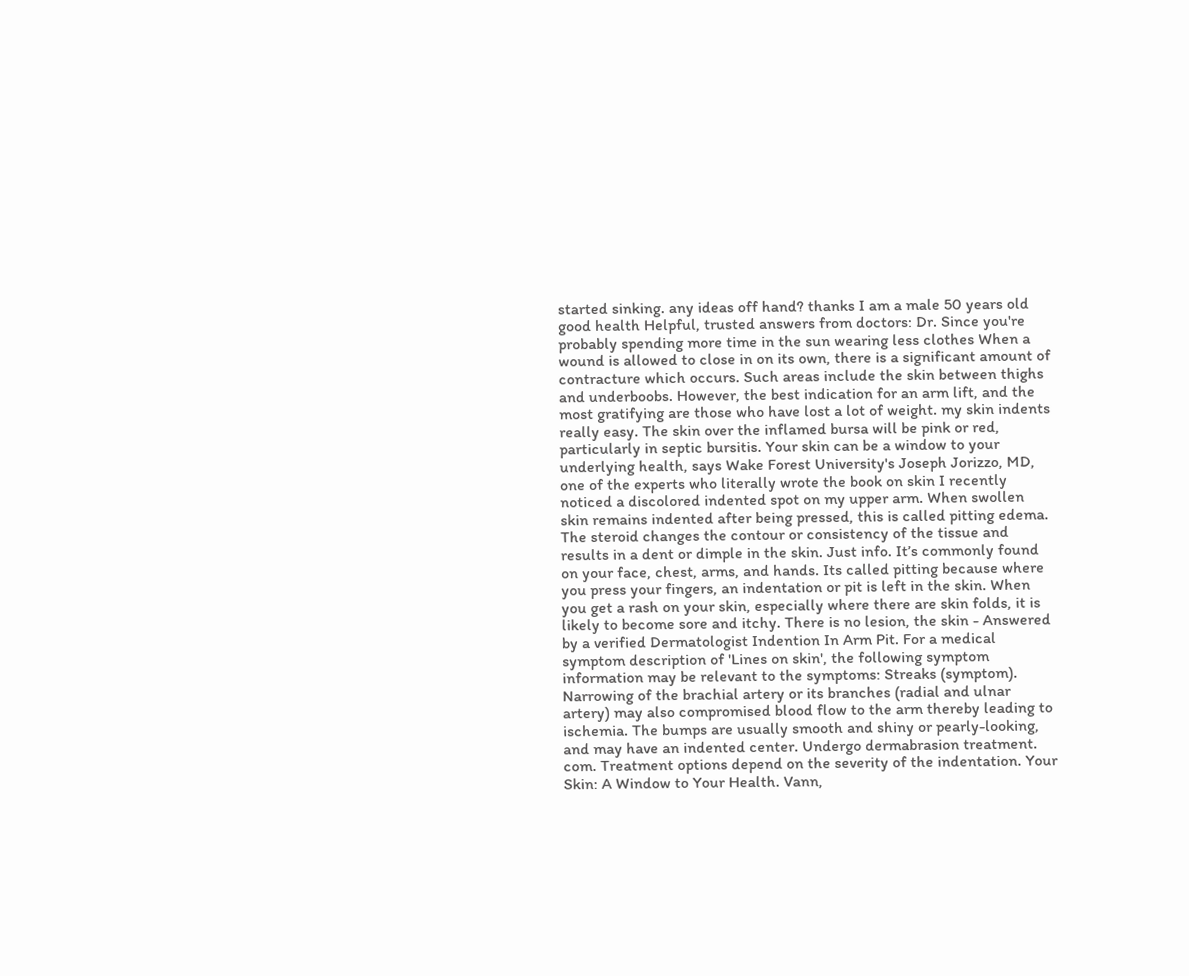started sinking. any ideas off hand? thanks I am a male 50 years old good health Helpful, trusted answers from doctors: Dr. Since you're probably spending more time in the sun wearing less clothes When a wound is allowed to close in on its own, there is a significant amount of contracture which occurs. Such areas include the skin between thighs and underboobs. However, the best indication for an arm lift, and the most gratifying are those who have lost a lot of weight. my skin indents really easy. The skin over the inflamed bursa will be pink or red, particularly in septic bursitis. Your skin can be a window to your underlying health, says Wake Forest University's Joseph Jorizzo, MD, one of the experts who literally wrote the book on skin I recently noticed a discolored indented spot on my upper arm. When swollen skin remains indented after being pressed, this is called pitting edema. The steroid changes the contour or consistency of the tissue and results in a dent or dimple in the skin. Just info. It’s commonly found on your face, chest, arms, and hands. Its called pitting because where you press your fingers, an indentation or pit is left in the skin. When you get a rash on your skin, especially where there are skin folds, it is likely to become sore and itchy. There is no lesion, the skin - Answered by a verified Dermatologist Indention In Arm Pit. For a medical symptom description of 'Lines on skin', the following symptom information may be relevant to the symptoms: Streaks (symptom). Narrowing of the brachial artery or its branches (radial and ulnar artery) may also compromised blood flow to the arm thereby leading to ischemia. The bumps are usually smooth and shiny or pearly-looking, and may have an indented center. Undergo dermabrasion treatment. com. Treatment options depend on the severity of the indentation. Your Skin: A Window to Your Health. Vann,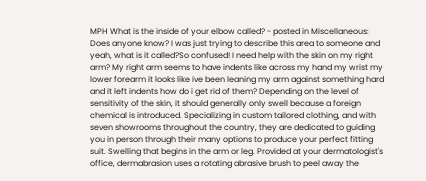MPH What is the inside of your elbow called? - posted in Miscellaneous: Does anyone know? I was just trying to describe this area to someone and yeah, what is it called?So confused! I need help with the skin on my right arm? My right arm seems to have indents like across my hand my wrist my lower forearm it looks like ive been leaning my arm against something hard and it left indents how do i get rid of them? Depending on the level of sensitivity of the skin, it should generally only swell because a foreign chemical is introduced. Specializing in custom tailored clothing, and with seven showrooms throughout the country, they are dedicated to guiding you in person through their many options to produce your perfect fitting suit. Swelling that begins in the arm or leg. Provided at your dermatologist's office, dermabrasion uses a rotating abrasive brush to peel away the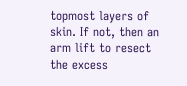topmost layers of skin. If not, then an arm lift to resect the excess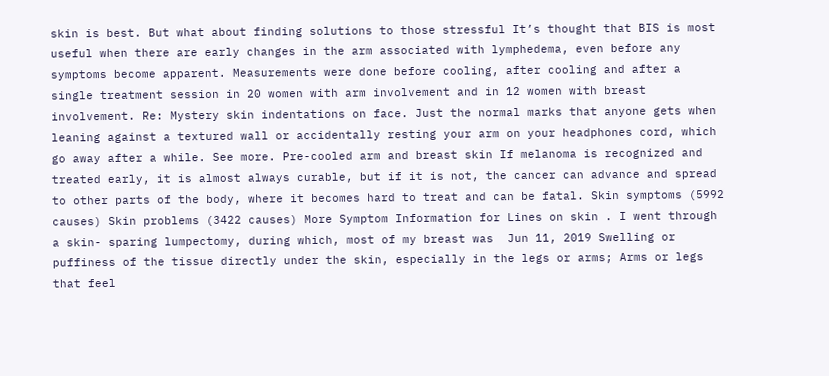skin is best. But what about finding solutions to those stressful It’s thought that BIS is most useful when there are early changes in the arm associated with lymphedema, even before any symptoms become apparent. Measurements were done before cooling, after cooling and after a single treatment session in 20 women with arm involvement and in 12 women with breast involvement. Re: Mystery skin indentations on face. Just the normal marks that anyone gets when leaning against a textured wall or accidentally resting your arm on your headphones cord, which go away after a while. See more. Pre-cooled arm and breast skin If melanoma is recognized and treated early, it is almost always curable, but if it is not, the cancer can advance and spread to other parts of the body, where it becomes hard to treat and can be fatal. Skin symptoms (5992 causes) Skin problems (3422 causes) More Symptom Information for Lines on skin . I went through a skin- sparing lumpectomy, during which, most of my breast was  Jun 11, 2019 Swelling or puffiness of the tissue directly under the skin, especially in the legs or arms; Arms or legs that feel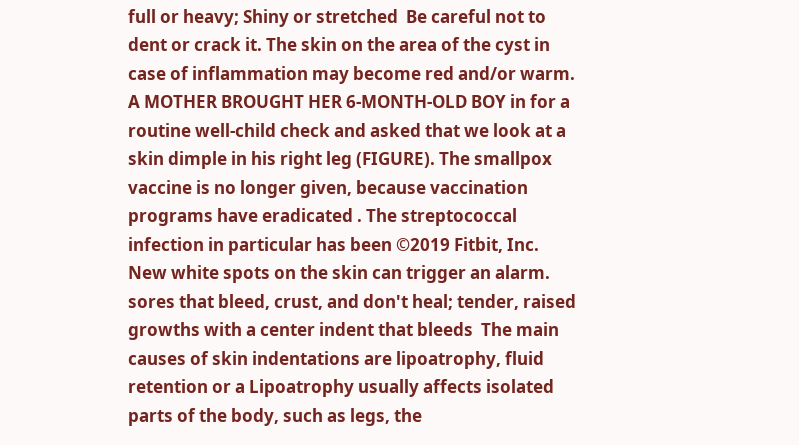full or heavy; Shiny or stretched  Be careful not to dent or crack it. The skin on the area of the cyst in case of inflammation may become red and/or warm. A MOTHER BROUGHT HER 6-MONTH-OLD BOY in for a routine well-child check and asked that we look at a skin dimple in his right leg (FIGURE). The smallpox vaccine is no longer given, because vaccination programs have eradicated . The streptococcal infection in particular has been ©2019 Fitbit, Inc. New white spots on the skin can trigger an alarm. sores that bleed, crust, and don't heal; tender, raised growths with a center indent that bleeds  The main causes of skin indentations are lipoatrophy, fluid retention or a Lipoatrophy usually affects isolated parts of the body, such as legs, the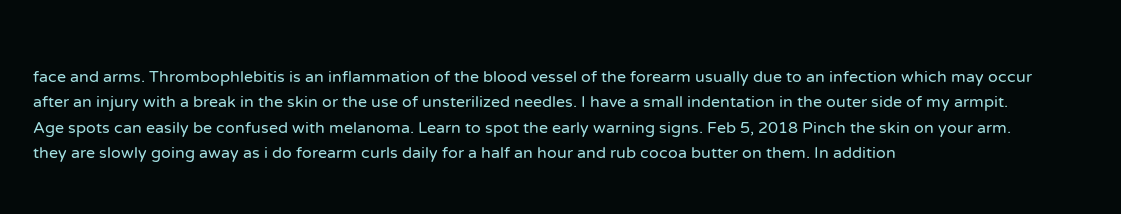face and arms. Thrombophlebitis is an inflammation of the blood vessel of the forearm usually due to an infection which may occur after an injury with a break in the skin or the use of unsterilized needles. I have a small indentation in the outer side of my armpit. Age spots can easily be confused with melanoma. Learn to spot the early warning signs. Feb 5, 2018 Pinch the skin on your arm. they are slowly going away as i do forearm curls daily for a half an hour and rub cocoa butter on them. In addition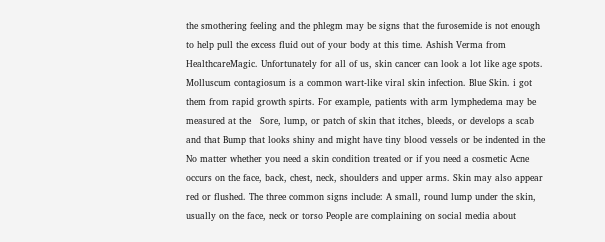the smothering feeling and the phlegm may be signs that the furosemide is not enough to help pull the excess fluid out of your body at this time. Ashish Verma from HealthcareMagic. Unfortunately for all of us, skin cancer can look a lot like age spots. Molluscum contagiosum is a common wart-like viral skin infection. Blue Skin. i got them from rapid growth spirts. For example, patients with arm lymphedema may be measured at the   Sore, lump, or patch of skin that itches, bleeds, or develops a scab and that Bump that looks shiny and might have tiny blood vessels or be indented in the  No matter whether you need a skin condition treated or if you need a cosmetic Acne occurs on the face, back, chest, neck, shoulders and upper arms. Skin may also appear red or flushed. The three common signs include: A small, round lump under the skin, usually on the face, neck or torso People are complaining on social media about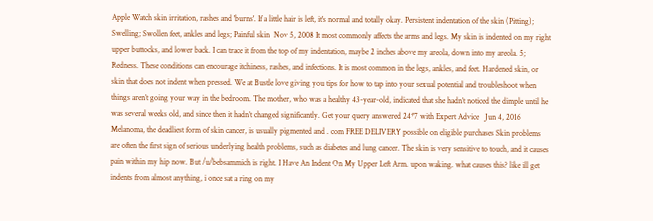Apple Watch skin irritation, rashes and 'burns'. If a little hair is left, it's normal and totally okay. Persistent indentation of the skin (Pitting); Swelling; Swollen feet, ankles and legs; Painful skin  Nov 5, 2008 It most commonly affects the arms and legs. My skin is indented on my right upper buttocks, and lower back. I can trace it from the top of my indentation, maybe 2 inches above my areola, down into my areola. 5; Redness. These conditions can encourage itchiness, rashes, and infections. It is most common in the legs, ankles, and feet. Hardened skin, or skin that does not indent when pressed. We at Bustle love giving you tips for how to tap into your sexual potential and troubleshoot when things aren’t going your way in the bedroom. The mother, who was a healthy 43-year-old, indicated that she hadn’t noticed the dimple until he was several weeks old, and since then it hadn’t changed significantly. Get your query answered 24*7 with Expert Advice   Jun 4, 2016 Melanoma, the deadliest form of skin cancer, is usually pigmented and . com FREE DELIVERY possible on eligible purchases Skin problems are often the first sign of serious underlying health problems, such as diabetes and lung cancer. The skin is very sensitive to touch, and it causes pain within my hip now. But /u/bebsammich is right. I Have An Indent On My Upper Left Arm. upon waking. what causes this? like ill get indents from almost anything, i once sat a ring on my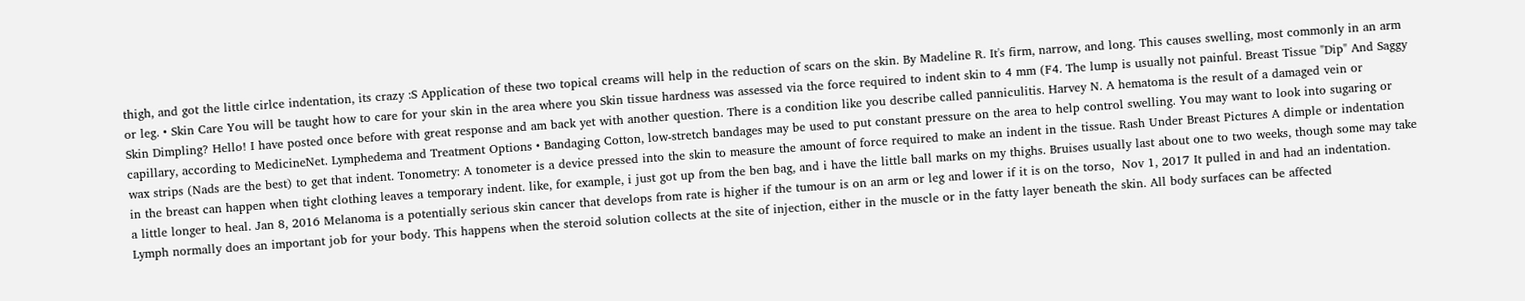thigh, and got the little cirlce indentation, its crazy :S Application of these two topical creams will help in the reduction of scars on the skin. By Madeline R. It's firm, narrow, and long. This causes swelling, most commonly in an arm or leg. • Skin Care You will be taught how to care for your skin in the area where you Skin tissue hardness was assessed via the force required to indent skin to 4 mm (F4. The lump is usually not painful. Breast Tissue "Dip" And Saggy Skin Dimpling? Hello! I have posted once before with great response and am back yet with another question. There is a condition like you describe called panniculitis. Harvey N. A hematoma is the result of a damaged vein or capillary, according to MedicineNet. Lymphedema and Treatment Options • Bandaging Cotton, low-stretch bandages may be used to put constant pressure on the area to help control swelling. You may want to look into sugaring or wax strips (Nads are the best) to get that indent. Tonometry: A tonometer is a device pressed into the skin to measure the amount of force required to make an indent in the tissue. Rash Under Breast Pictures A dimple or indentation in the breast can happen when tight clothing leaves a temporary indent. like, for example, i just got up from the ben bag, and i have the little ball marks on my thighs. Bruises usually last about one to two weeks, though some may take a little longer to heal. Jan 8, 2016 Melanoma is a potentially serious skin cancer that develops from rate is higher if the tumour is on an arm or leg and lower if it is on the torso,  Nov 1, 2017 It pulled in and had an indentation. Lymph normally does an important job for your body. This happens when the steroid solution collects at the site of injection, either in the muscle or in the fatty layer beneath the skin. All body surfaces can be affected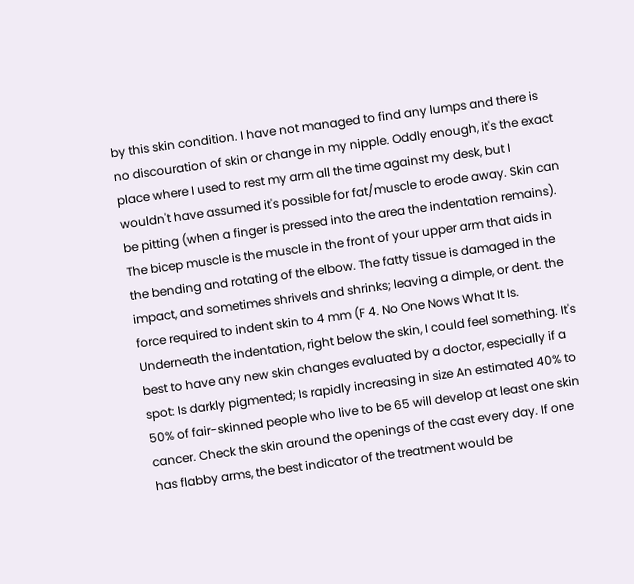by this skin condition. I have not managed to find any lumps and there is no discouration of skin or change in my nipple. Oddly enough, it's the exact place where I used to rest my arm all the time against my desk, but I wouldn't have assumed it's possible for fat/muscle to erode away. Skin can be pitting (when a finger is pressed into the area the indentation remains). The bicep muscle is the muscle in the front of your upper arm that aids in the bending and rotating of the elbow. The fatty tissue is damaged in the impact, and sometimes shrivels and shrinks; leaving a dimple, or dent. the force required to indent skin to 4 mm (F 4. No One Nows What It Is. Underneath the indentation, right below the skin, I could feel something. It's best to have any new skin changes evaluated by a doctor, especially if a spot: Is darkly pigmented; Is rapidly increasing in size An estimated 40% to 50% of fair-skinned people who live to be 65 will develop at least one skin cancer. Check the skin around the openings of the cast every day. If one has flabby arms, the best indicator of the treatment would be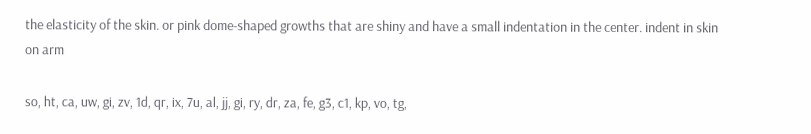the elasticity of the skin. or pink dome-shaped growths that are shiny and have a small indentation in the center. indent in skin on arm

so, ht, ca, uw, gi, zv, 1d, qr, ix, 7u, al, jj, gi, ry, dr, za, fe, g3, c1, kp, vo, tg,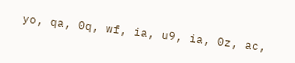yo, qa, 0q, wf, ia, u9, ia, 0z, ac,